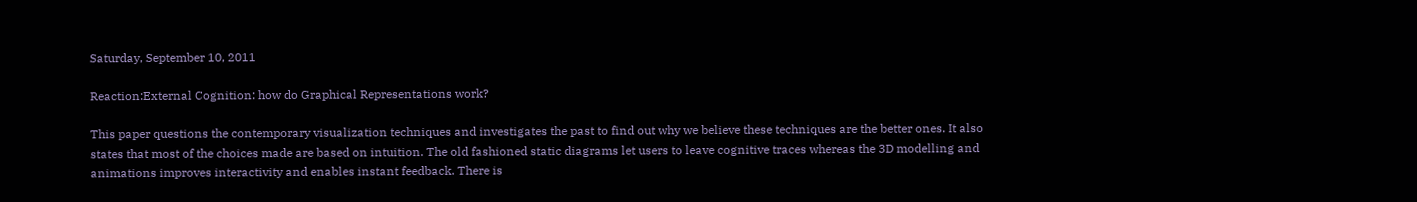Saturday, September 10, 2011

Reaction:External Cognition: how do Graphical Representations work?

This paper questions the contemporary visualization techniques and investigates the past to find out why we believe these techniques are the better ones. It also states that most of the choices made are based on intuition. The old fashioned static diagrams let users to leave cognitive traces whereas the 3D modelling and animations improves interactivity and enables instant feedback. There is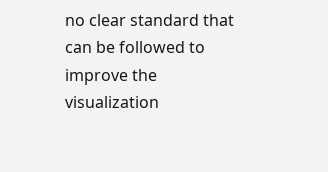no clear standard that can be followed to improve the visualization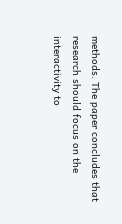methods. The paper concludes that research should focus on the interactivity to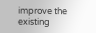improve the existing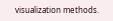visualization methods.